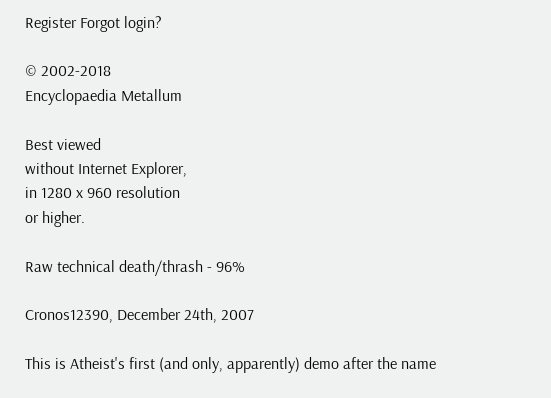Register Forgot login?

© 2002-2018
Encyclopaedia Metallum

Best viewed
without Internet Explorer,
in 1280 x 960 resolution
or higher.

Raw technical death/thrash - 96%

Cronos12390, December 24th, 2007

This is Atheist's first (and only, apparently) demo after the name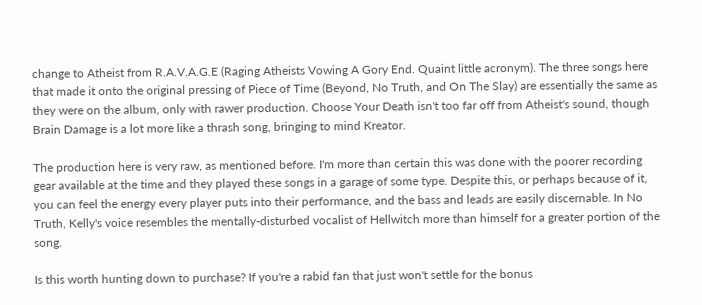change to Atheist from R.A.V.A.G.E (Raging Atheists Vowing A Gory End. Quaint little acronym). The three songs here that made it onto the original pressing of Piece of Time (Beyond, No Truth, and On The Slay) are essentially the same as they were on the album, only with rawer production. Choose Your Death isn't too far off from Atheist's sound, though Brain Damage is a lot more like a thrash song, bringing to mind Kreator.

The production here is very raw, as mentioned before. I'm more than certain this was done with the poorer recording gear available at the time and they played these songs in a garage of some type. Despite this, or perhaps because of it, you can feel the energy every player puts into their performance, and the bass and leads are easily discernable. In No Truth, Kelly's voice resembles the mentally-disturbed vocalist of Hellwitch more than himself for a greater portion of the song.

Is this worth hunting down to purchase? If you're a rabid fan that just won't settle for the bonus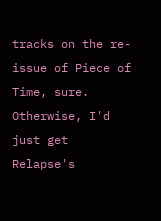tracks on the re-issue of Piece of Time, sure. Otherwise, I'd just get Relapse's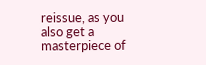reissue, as you also get a masterpiece of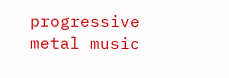progressive metal music